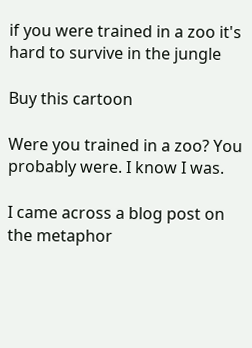if you were trained in a zoo it's hard to survive in the jungle

Buy this cartoon

Were you trained in a zoo? You probably were. I know I was.

I came across a blog post on the metaphor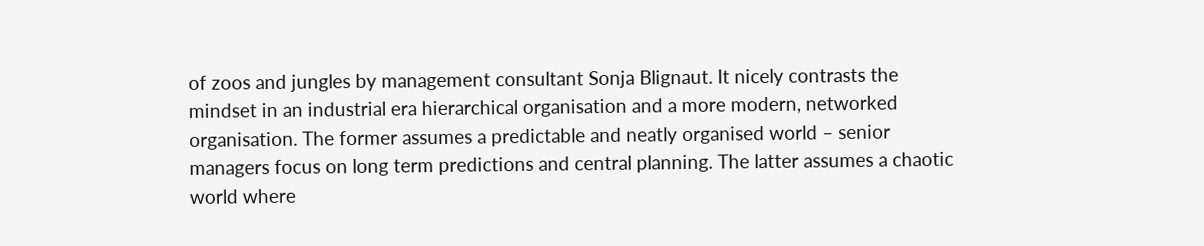of zoos and jungles by management consultant Sonja Blignaut. It nicely contrasts the mindset in an industrial era hierarchical organisation and a more modern, networked organisation. The former assumes a predictable and neatly organised world – senior managers focus on long term predictions and central planning. The latter assumes a chaotic world where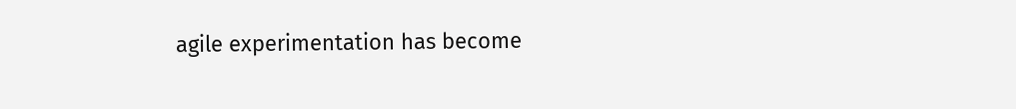agile experimentation has become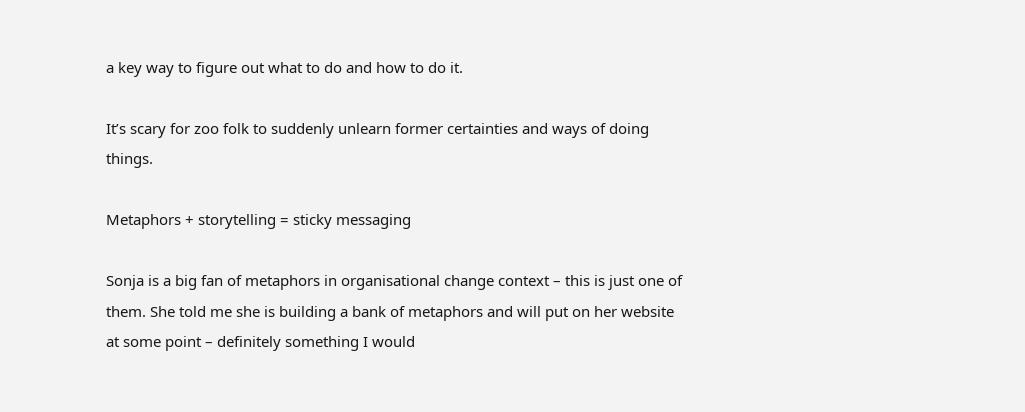a key way to figure out what to do and how to do it.

It’s scary for zoo folk to suddenly unlearn former certainties and ways of doing things.

Metaphors + storytelling = sticky messaging

Sonja is a big fan of metaphors in organisational change context – this is just one of them. She told me she is building a bank of metaphors and will put on her website at some point – definitely something I would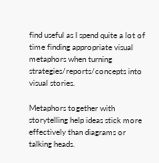find useful as I spend quite a lot of time finding appropriate visual metaphors when turning strategies/reports/concepts into visual stories.

Metaphors together with storytelling help ideas stick more effectively than diagrams or talking heads.